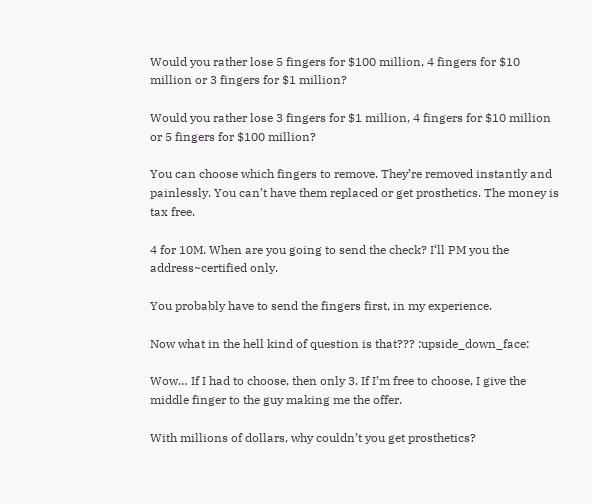Would you rather lose 5 fingers for $100 million, 4 fingers for $10 million or 3 fingers for $1 million?

Would you rather lose 3 fingers for $1 million, 4 fingers for $10 million or 5 fingers for $100 million?

You can choose which fingers to remove. They’re removed instantly and painlessly. You can’t have them replaced or get prosthetics. The money is tax free.

4 for 10M. When are you going to send the check? I‘ll PM you the address~certified only.

You probably have to send the fingers first, in my experience.

Now what in the hell kind of question is that??? :upside_down_face:

Wow… If I had to choose, then only 3. If I’m free to choose, I give the middle finger to the guy making me the offer.

With millions of dollars, why couldn’t you get prosthetics?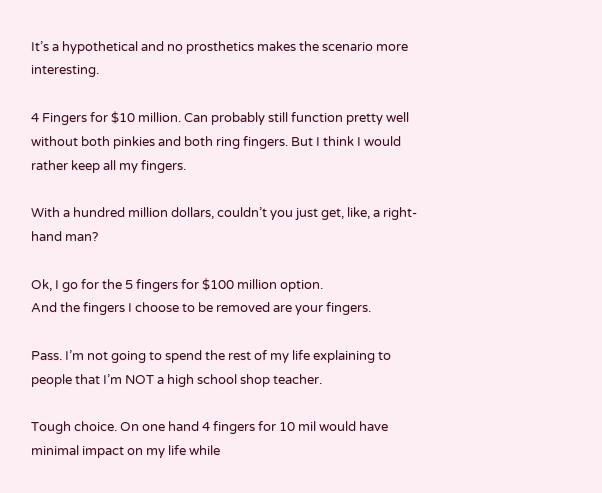It’s a hypothetical and no prosthetics makes the scenario more interesting.

4 Fingers for $10 million. Can probably still function pretty well without both pinkies and both ring fingers. But I think I would rather keep all my fingers.

With a hundred million dollars, couldn’t you just get, like, a right-hand man?

Ok, I go for the 5 fingers for $100 million option.
And the fingers I choose to be removed are your fingers.

Pass. I’m not going to spend the rest of my life explaining to people that I’m NOT a high school shop teacher.

Tough choice. On one hand 4 fingers for 10 mil would have minimal impact on my life while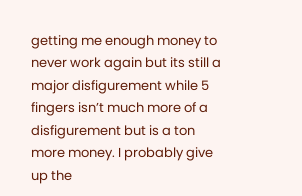getting me enough money to never work again but its still a major disfigurement while 5 fingers isn’t much more of a disfigurement but is a ton more money. I probably give up the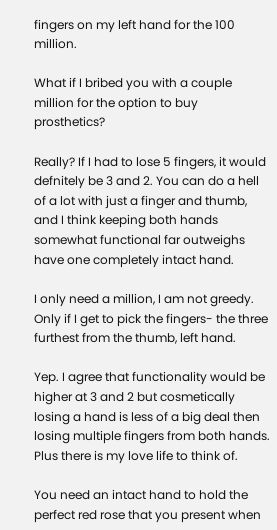fingers on my left hand for the 100 million.

What if I bribed you with a couple million for the option to buy prosthetics?

Really? If I had to lose 5 fingers, it would defnitely be 3 and 2. You can do a hell of a lot with just a finger and thumb, and I think keeping both hands somewhat functional far outweighs have one completely intact hand.

I only need a million, I am not greedy. Only if I get to pick the fingers- the three furthest from the thumb, left hand.

Yep. I agree that functionality would be higher at 3 and 2 but cosmetically losing a hand is less of a big deal then losing multiple fingers from both hands. Plus there is my love life to think of.

You need an intact hand to hold the perfect red rose that you present when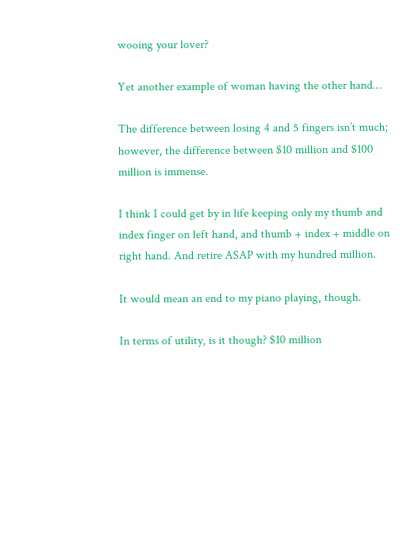wooing your lover?

Yet another example of woman having the other hand…

The difference between losing 4 and 5 fingers isn’t much; however, the difference between $10 million and $100 million is immense.

I think I could get by in life keeping only my thumb and index finger on left hand, and thumb + index + middle on right hand. And retire ASAP with my hundred million.

It would mean an end to my piano playing, though.

In terms of utility, is it though? $10 million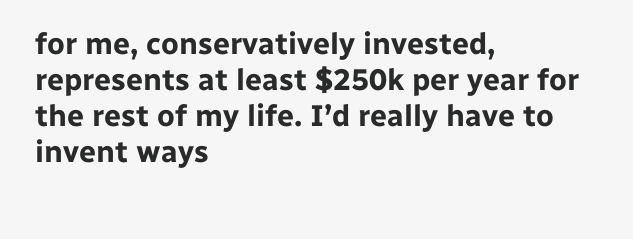for me, conservatively invested, represents at least $250k per year for the rest of my life. I’d really have to invent ways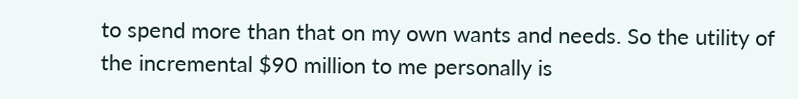to spend more than that on my own wants and needs. So the utility of the incremental $90 million to me personally is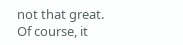not that great. Of course, it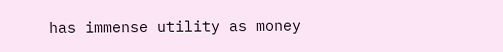has immense utility as money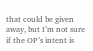that could be given away, but I’m not sure if the OP’s intent is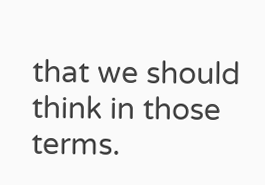that we should think in those terms.